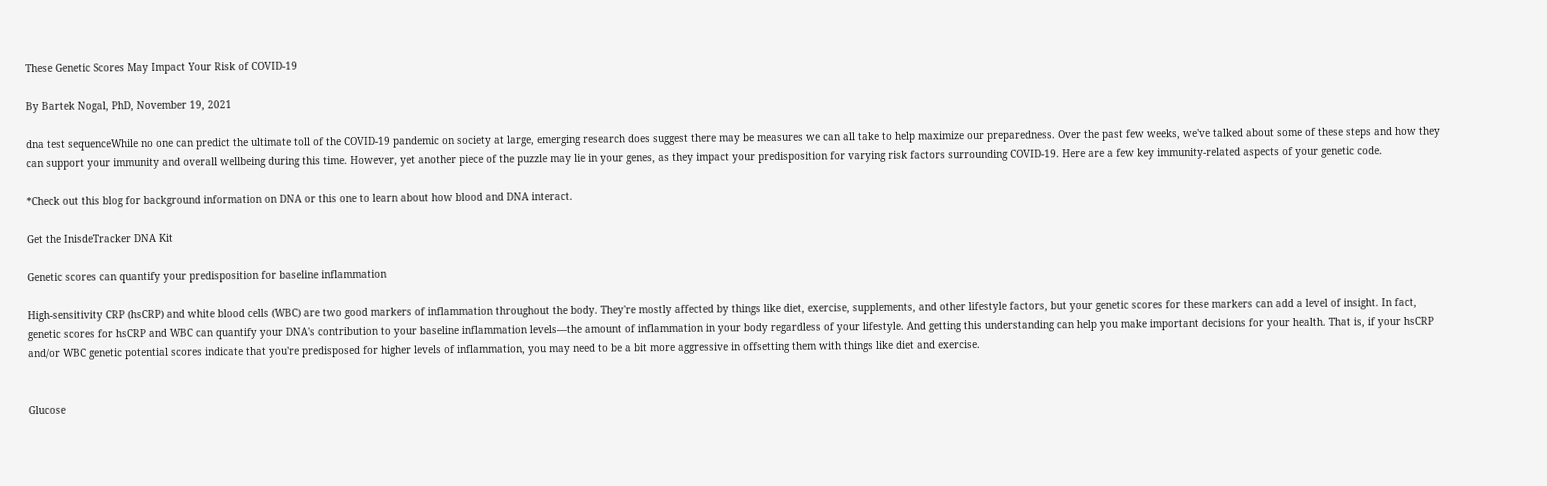These Genetic Scores May Impact Your Risk of COVID-19

By Bartek Nogal, PhD, November 19, 2021

dna test sequenceWhile no one can predict the ultimate toll of the COVID-19 pandemic on society at large, emerging research does suggest there may be measures we can all take to help maximize our preparedness. Over the past few weeks, we've talked about some of these steps and how they can support your immunity and overall wellbeing during this time. However, yet another piece of the puzzle may lie in your genes, as they impact your predisposition for varying risk factors surrounding COVID-19. Here are a few key immunity-related aspects of your genetic code.

*Check out this blog for background information on DNA or this one to learn about how blood and DNA interact.

Get the InisdeTracker DNA Kit

Genetic scores can quantify your predisposition for baseline inflammation

High-sensitivity CRP (hsCRP) and white blood cells (WBC) are two good markers of inflammation throughout the body. They're mostly affected by things like diet, exercise, supplements, and other lifestyle factors, but your genetic scores for these markers can add a level of insight. In fact, genetic scores for hsCRP and WBC can quantify your DNA's contribution to your baseline inflammation levels—the amount of inflammation in your body regardless of your lifestyle. And getting this understanding can help you make important decisions for your health. That is, if your hsCRP and/or WBC genetic potential scores indicate that you're predisposed for higher levels of inflammation, you may need to be a bit more aggressive in offsetting them with things like diet and exercise.


Glucose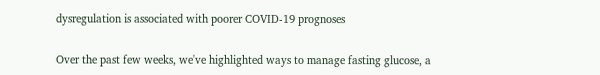dysregulation is associated with poorer COVID-19 prognoses

Over the past few weeks, we've highlighted ways to manage fasting glucose, a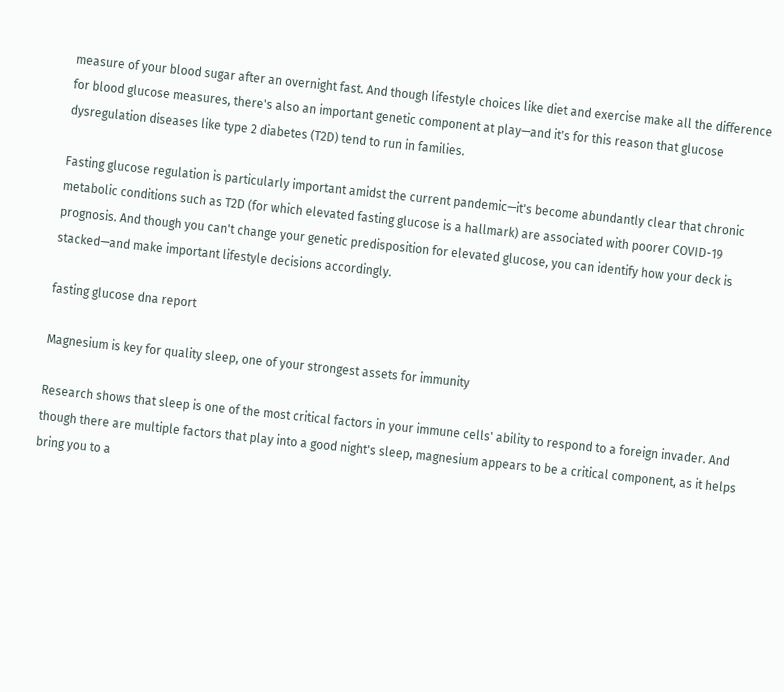measure of your blood sugar after an overnight fast. And though lifestyle choices like diet and exercise make all the difference for blood glucose measures, there's also an important genetic component at play—and it's for this reason that glucose dysregulation diseases like type 2 diabetes (T2D) tend to run in families.

Fasting glucose regulation is particularly important amidst the current pandemic—it's become abundantly clear that chronic metabolic conditions such as T2D (for which elevated fasting glucose is a hallmark) are associated with poorer COVID-19 prognosis. And though you can't change your genetic predisposition for elevated glucose, you can identify how your deck is stacked—and make important lifestyle decisions accordingly.

fasting glucose dna report

Magnesium is key for quality sleep, one of your strongest assets for immunity

Research shows that sleep is one of the most critical factors in your immune cells' ability to respond to a foreign invader. And though there are multiple factors that play into a good night's sleep, magnesium appears to be a critical component, as it helps bring you to a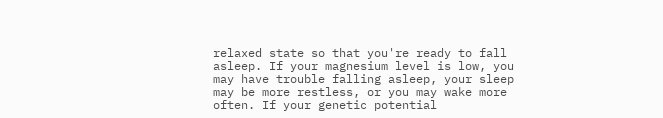relaxed state so that you're ready to fall asleep. If your magnesium level is low, you may have trouble falling asleep, your sleep may be more restless, or you may wake more often. If your genetic potential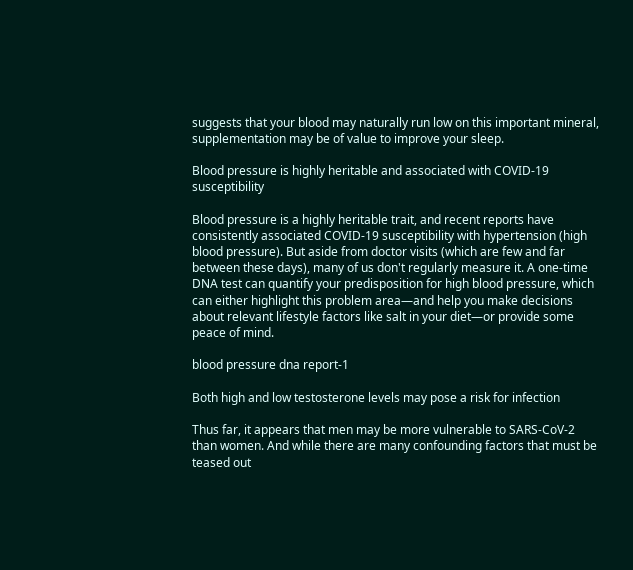suggests that your blood may naturally run low on this important mineral, supplementation may be of value to improve your sleep.

Blood pressure is highly heritable and associated with COVID-19 susceptibility

Blood pressure is a highly heritable trait, and recent reports have consistently associated COVID-19 susceptibility with hypertension (high blood pressure). But aside from doctor visits (which are few and far between these days), many of us don't regularly measure it. A one-time DNA test can quantify your predisposition for high blood pressure, which can either highlight this problem area—and help you make decisions about relevant lifestyle factors like salt in your diet—or provide some peace of mind.

blood pressure dna report-1

Both high and low testosterone levels may pose a risk for infection

Thus far, it appears that men may be more vulnerable to SARS-CoV-2 than women. And while there are many confounding factors that must be teased out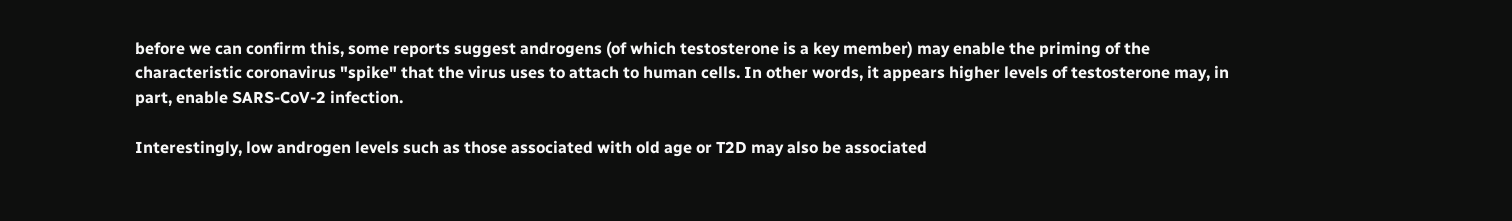before we can confirm this, some reports suggest androgens (of which testosterone is a key member) may enable the priming of the characteristic coronavirus "spike" that the virus uses to attach to human cells. In other words, it appears higher levels of testosterone may, in part, enable SARS-CoV-2 infection.

Interestingly, low androgen levels such as those associated with old age or T2D may also be associated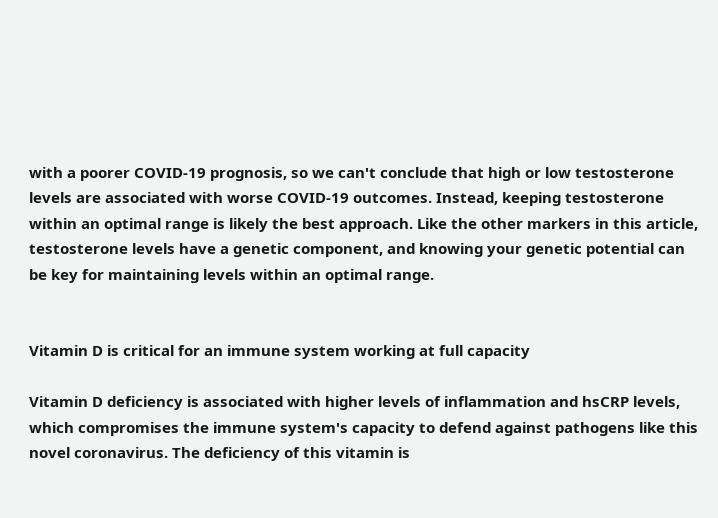with a poorer COVID-19 prognosis, so we can't conclude that high or low testosterone levels are associated with worse COVID-19 outcomes. Instead, keeping testosterone within an optimal range is likely the best approach. Like the other markers in this article, testosterone levels have a genetic component, and knowing your genetic potential can be key for maintaining levels within an optimal range.


Vitamin D is critical for an immune system working at full capacity

Vitamin D deficiency is associated with higher levels of inflammation and hsCRP levels, which compromises the immune system's capacity to defend against pathogens like this novel coronavirus. The deficiency of this vitamin is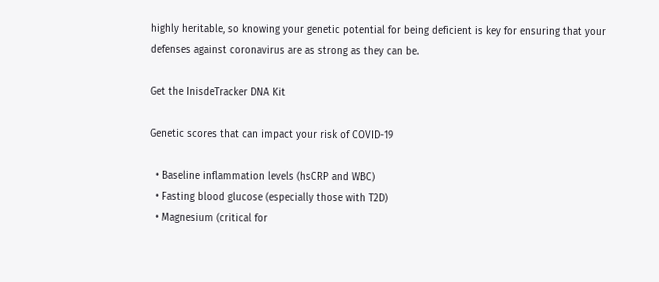highly heritable, so knowing your genetic potential for being deficient is key for ensuring that your defenses against coronavirus are as strong as they can be.

Get the InisdeTracker DNA Kit

Genetic scores that can impact your risk of COVID-19

  • Baseline inflammation levels (hsCRP and WBC)
  • Fasting blood glucose (especially those with T2D)
  • Magnesium (critical for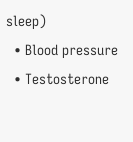sleep)
  • Blood pressure
  • Testosterone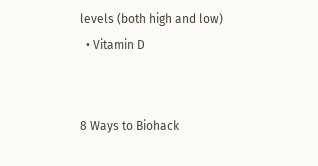levels (both high and low)
  • Vitamin D


8 Ways to Biohack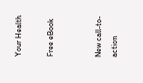Your Health

Free eBook


New call-to-action